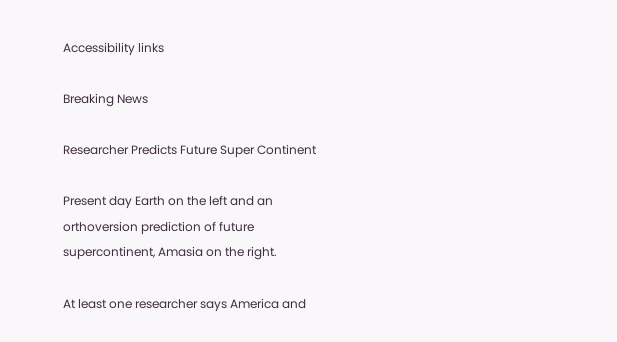Accessibility links

Breaking News

Researcher Predicts Future Super Continent

Present day Earth on the left and an orthoversion prediction of future supercontinent, Amasia on the right.

At least one researcher says America and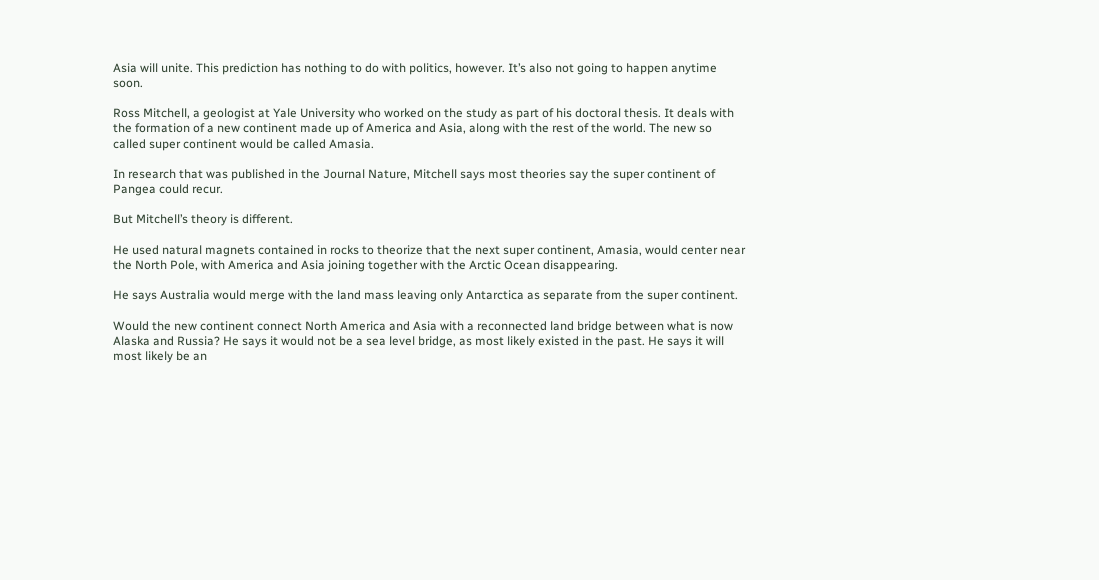Asia will unite. This prediction has nothing to do with politics, however. It’s also not going to happen anytime soon.

Ross Mitchell, a geologist at Yale University who worked on the study as part of his doctoral thesis. It deals with the formation of a new continent made up of America and Asia, along with the rest of the world. The new so called super continent would be called Amasia.

In research that was published in the Journal Nature, Mitchell says most theories say the super continent of Pangea could recur.

But Mitchell’s theory is different.

He used natural magnets contained in rocks to theorize that the next super continent, Amasia, would center near the North Pole, with America and Asia joining together with the Arctic Ocean disappearing.

He says Australia would merge with the land mass leaving only Antarctica as separate from the super continent.

Would the new continent connect North America and Asia with a reconnected land bridge between what is now Alaska and Russia? He says it would not be a sea level bridge, as most likely existed in the past. He says it will most likely be an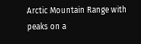Arctic Mountain Range with peaks on a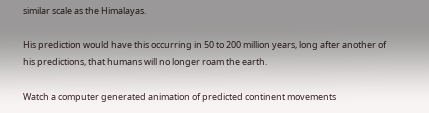similar scale as the Himalayas.

His prediction would have this occurring in 50 to 200 million years, long after another of his predictions, that humans will no longer roam the earth.

Watch a computer generated animation of predicted continent movements